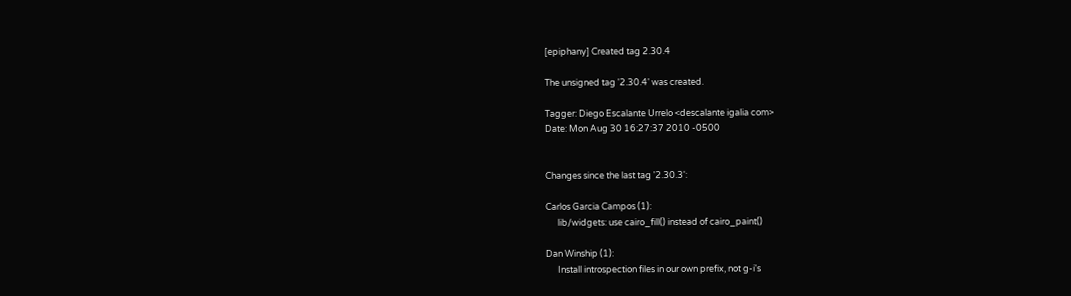[epiphany] Created tag 2.30.4

The unsigned tag '2.30.4' was created.

Tagger: Diego Escalante Urrelo <descalante igalia com>
Date: Mon Aug 30 16:27:37 2010 -0500


Changes since the last tag '2.30.3':

Carlos Garcia Campos (1):
      lib/widgets: use cairo_fill() instead of cairo_paint()

Dan Winship (1):
      Install introspection files in our own prefix, not g-i's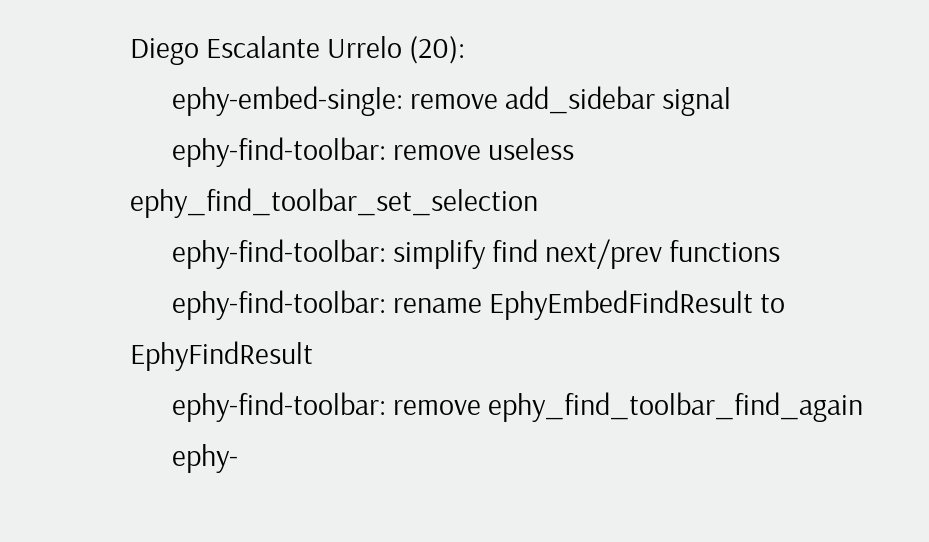Diego Escalante Urrelo (20):
      ephy-embed-single: remove add_sidebar signal
      ephy-find-toolbar: remove useless ephy_find_toolbar_set_selection
      ephy-find-toolbar: simplify find next/prev functions
      ephy-find-toolbar: rename EphyEmbedFindResult to EphyFindResult
      ephy-find-toolbar: remove ephy_find_toolbar_find_again
      ephy-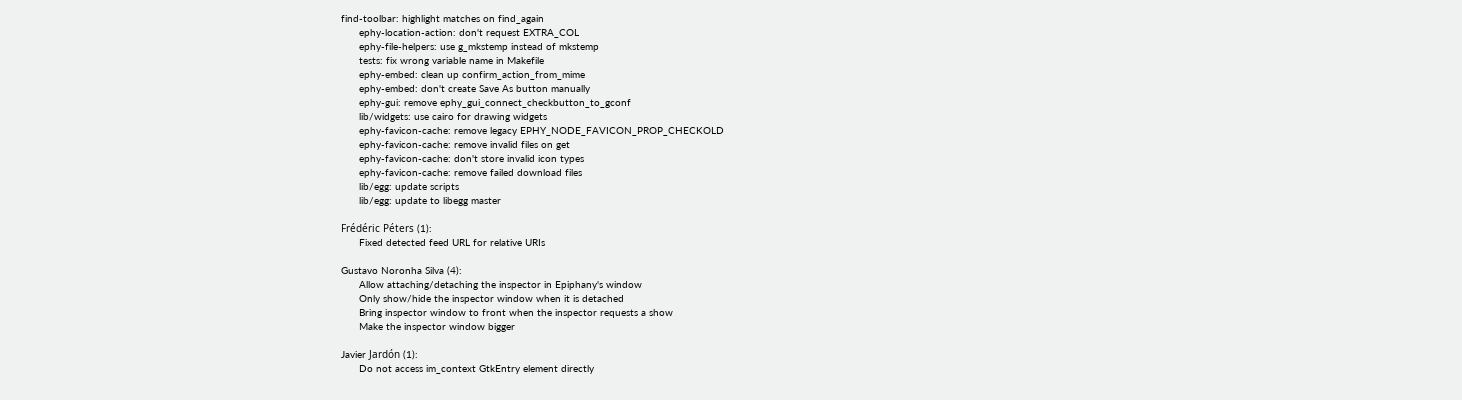find-toolbar: highlight matches on find_again
      ephy-location-action: don't request EXTRA_COL
      ephy-file-helpers: use g_mkstemp instead of mkstemp
      tests: fix wrong variable name in Makefile
      ephy-embed: clean up confirm_action_from_mime
      ephy-embed: don't create Save As button manually
      ephy-gui: remove ephy_gui_connect_checkbutton_to_gconf
      lib/widgets: use cairo for drawing widgets
      ephy-favicon-cache: remove legacy EPHY_NODE_FAVICON_PROP_CHECKOLD
      ephy-favicon-cache: remove invalid files on get
      ephy-favicon-cache: don't store invalid icon types
      ephy-favicon-cache: remove failed download files
      lib/egg: update scripts
      lib/egg: update to libegg master

Frédéric Péters (1):
      Fixed detected feed URL for relative URIs

Gustavo Noronha Silva (4):
      Allow attaching/detaching the inspector in Epiphany's window
      Only show/hide the inspector window when it is detached
      Bring inspector window to front when the inspector requests a show
      Make the inspector window bigger

Javier Jardón (1):
      Do not access im_context GtkEntry element directly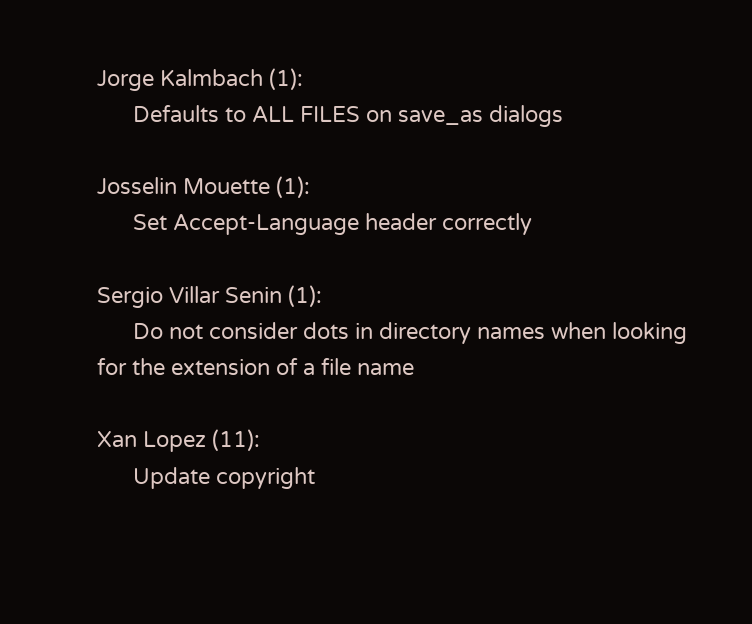Jorge Kalmbach (1):
      Defaults to ALL FILES on save_as dialogs

Josselin Mouette (1):
      Set Accept-Language header correctly

Sergio Villar Senin (1):
      Do not consider dots in directory names when looking for the extension of a file name

Xan Lopez (11):
      Update copyright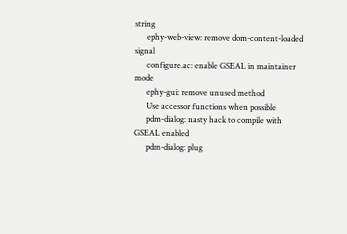string
      ephy-web-view: remove dom-content-loaded signal
      configure.ac: enable GSEAL in maintainer mode
      ephy-gui: remove unused method
      Use accessor functions when possible
      pdm-dialog: nasty hack to compile with GSEAL enabled
      pdm-dialog: plug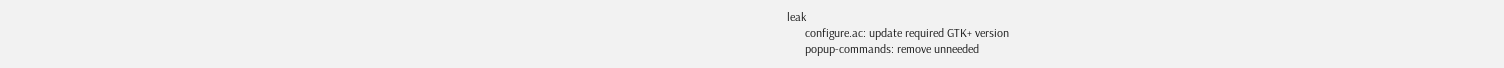leak
      configure.ac: update required GTK+ version
      popup-commands: remove unneeded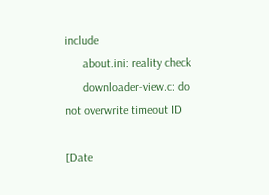include
      about.ini: reality check
      downloader-view.c: do not overwrite timeout ID

[Date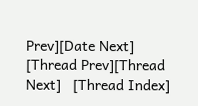Prev][Date Next]   [Thread Prev][Thread Next]   [Thread Index]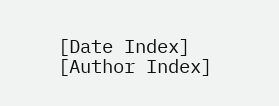[Date Index] [Author Index]